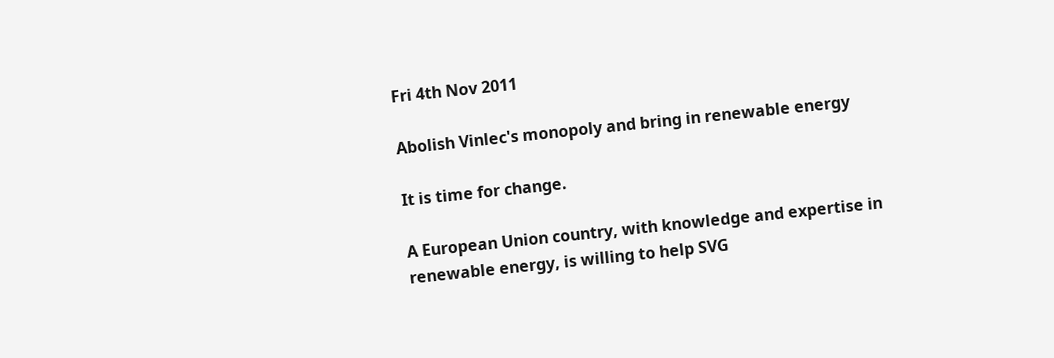Fri 4th Nov 2011

Abolish Vinlec's monopoly and bring in renewable energy

It is time for change.

A European Union country, with knowledge and expertise in renewable energy, is willing to help SVG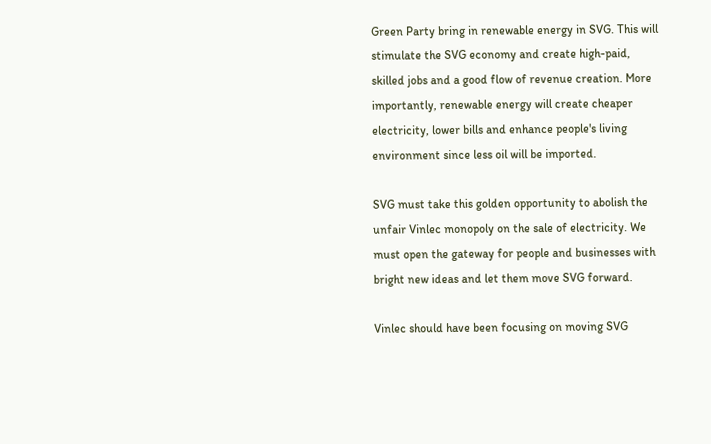Green Party bring in renewable energy in SVG. This will stimulate the SVG economy and create high-paid, skilled jobs and a good flow of revenue creation. More importantly, renewable energy will create cheaper electricity, lower bills and enhance people's living environment since less oil will be imported.

SVG must take this golden opportunity to abolish the unfair Vinlec monopoly on the sale of electricity. We must open the gateway for people and businesses with bright new ideas and let them move SVG forward.

Vinlec should have been focusing on moving SVG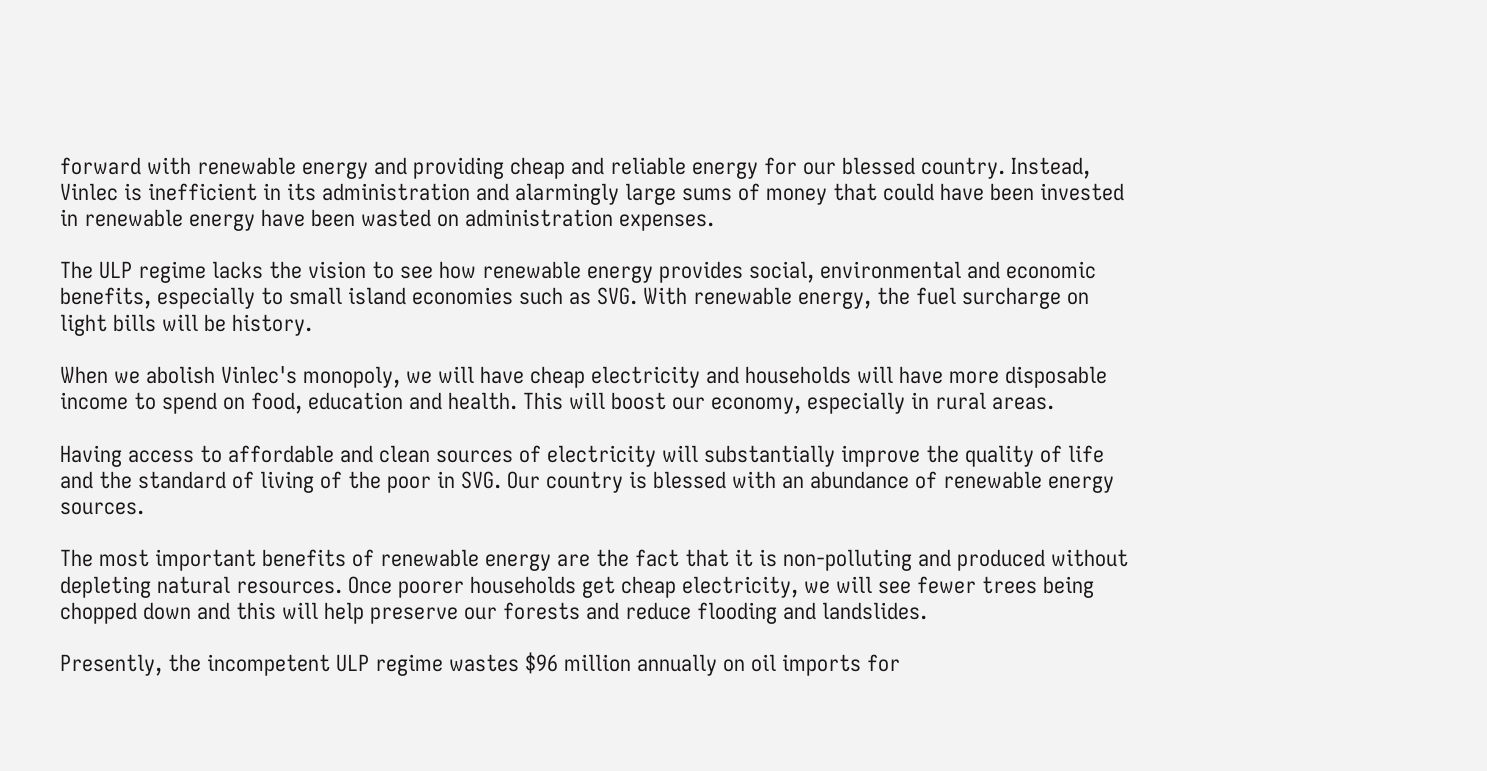forward with renewable energy and providing cheap and reliable energy for our blessed country. Instead, Vinlec is inefficient in its administration and alarmingly large sums of money that could have been invested in renewable energy have been wasted on administration expenses.

The ULP regime lacks the vision to see how renewable energy provides social, environmental and economic benefits, especially to small island economies such as SVG. With renewable energy, the fuel surcharge on light bills will be history.

When we abolish Vinlec's monopoly, we will have cheap electricity and households will have more disposable income to spend on food, education and health. This will boost our economy, especially in rural areas.

Having access to affordable and clean sources of electricity will substantially improve the quality of life and the standard of living of the poor in SVG. Our country is blessed with an abundance of renewable energy sources.

The most important benefits of renewable energy are the fact that it is non-polluting and produced without depleting natural resources. Once poorer households get cheap electricity, we will see fewer trees being chopped down and this will help preserve our forests and reduce flooding and landslides.

Presently, the incompetent ULP regime wastes $96 million annually on oil imports for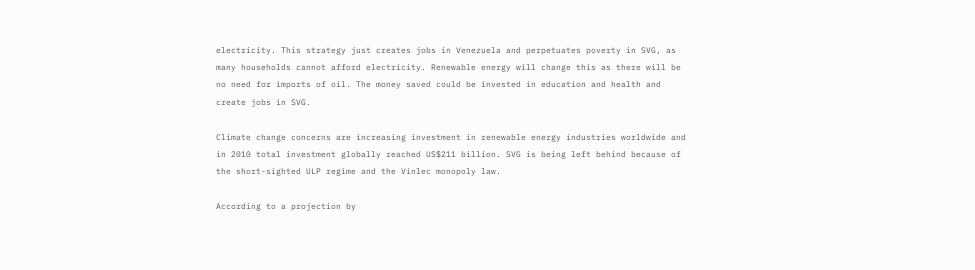electricity. This strategy just creates jobs in Venezuela and perpetuates poverty in SVG, as many households cannot afford electricity. Renewable energy will change this as there will be no need for imports of oil. The money saved could be invested in education and health and create jobs in SVG.

Climate change concerns are increasing investment in renewable energy industries worldwide and in 2010 total investment globally reached US$211 billion. SVG is being left behind because of the short-sighted ULP regime and the Vinlec monopoly law.

According to a projection by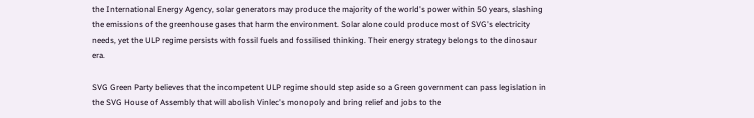the International Energy Agency, solar generators may produce the majority of the world's power within 50 years, slashing the emissions of the greenhouse gases that harm the environment. Solar alone could produce most of SVG's electricity needs, yet the ULP regime persists with fossil fuels and fossilised thinking. Their energy strategy belongs to the dinosaur era.

SVG Green Party believes that the incompetent ULP regime should step aside so a Green government can pass legislation in the SVG House of Assembly that will abolish Vinlec's monopoly and bring relief and jobs to the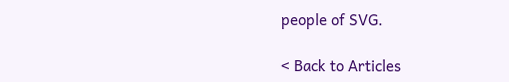people of SVG.

< Back to Articles